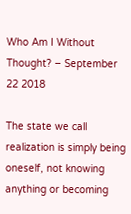Who Am I Without Thought? – September 22 2018

The state we call realization is simply being oneself, not knowing anything or becoming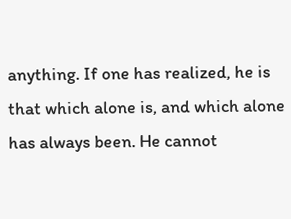anything. If one has realized, he is that which alone is, and which alone has always been. He cannot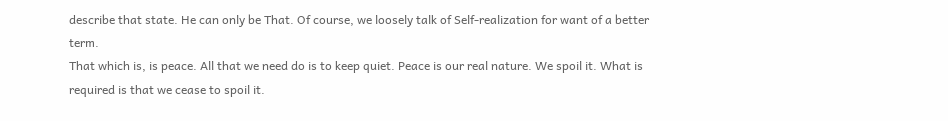describe that state. He can only be That. Of course, we loosely talk of Self-realization for want of a better term.
That which is, is peace. All that we need do is to keep quiet. Peace is our real nature. We spoil it. What is required is that we cease to spoil it.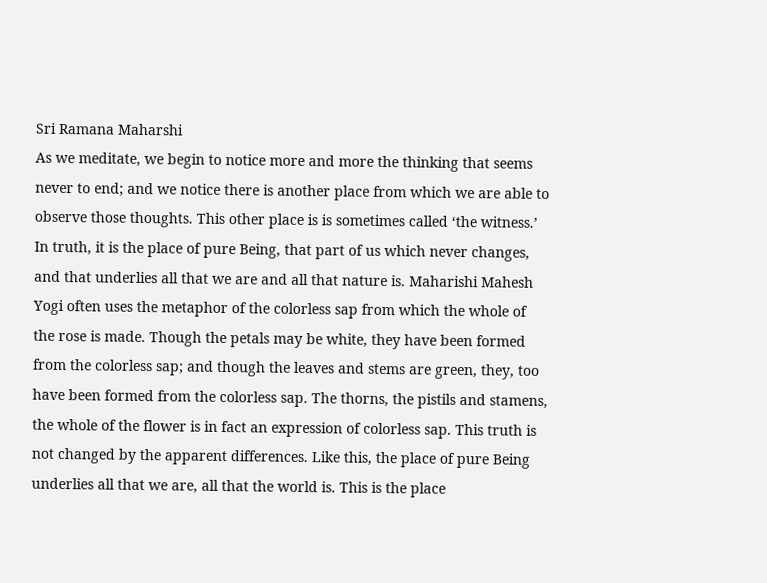Sri Ramana Maharshi
As we meditate, we begin to notice more and more the thinking that seems never to end; and we notice there is another place from which we are able to observe those thoughts. This other place is is sometimes called ‘the witness.’ In truth, it is the place of pure Being, that part of us which never changes, and that underlies all that we are and all that nature is. Maharishi Mahesh Yogi often uses the metaphor of the colorless sap from which the whole of the rose is made. Though the petals may be white, they have been formed from the colorless sap; and though the leaves and stems are green, they, too have been formed from the colorless sap. The thorns, the pistils and stamens, the whole of the flower is in fact an expression of colorless sap. This truth is not changed by the apparent differences. Like this, the place of pure Being underlies all that we are, all that the world is. This is the place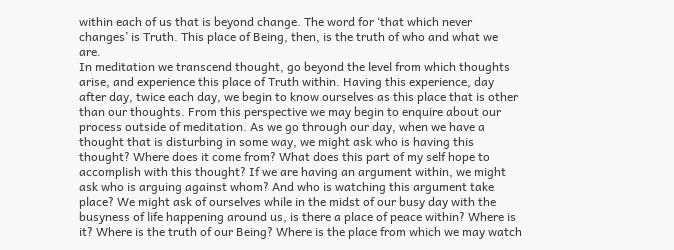within each of us that is beyond change. The word for ‘that which never changes’ is Truth. This place of Being, then, is the truth of who and what we are.
In meditation we transcend thought, go beyond the level from which thoughts arise, and experience this place of Truth within. Having this experience, day after day, twice each day, we begin to know ourselves as this place that is other than our thoughts. From this perspective we may begin to enquire about our process outside of meditation. As we go through our day, when we have a thought that is disturbing in some way, we might ask who is having this thought? Where does it come from? What does this part of my self hope to accomplish with this thought? If we are having an argument within, we might ask who is arguing against whom? And who is watching this argument take place? We might ask of ourselves while in the midst of our busy day with the busyness of life happening around us, is there a place of peace within? Where is it? Where is the truth of our Being? Where is the place from which we may watch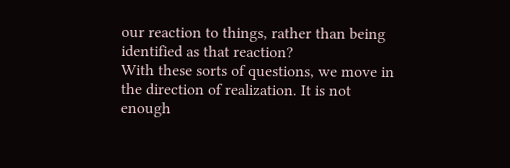our reaction to things, rather than being identified as that reaction?
With these sorts of questions, we move in the direction of realization. It is not enough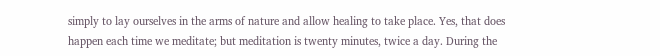simply to lay ourselves in the arms of nature and allow healing to take place. Yes, that does happen each time we meditate; but meditation is twenty minutes, twice a day. During the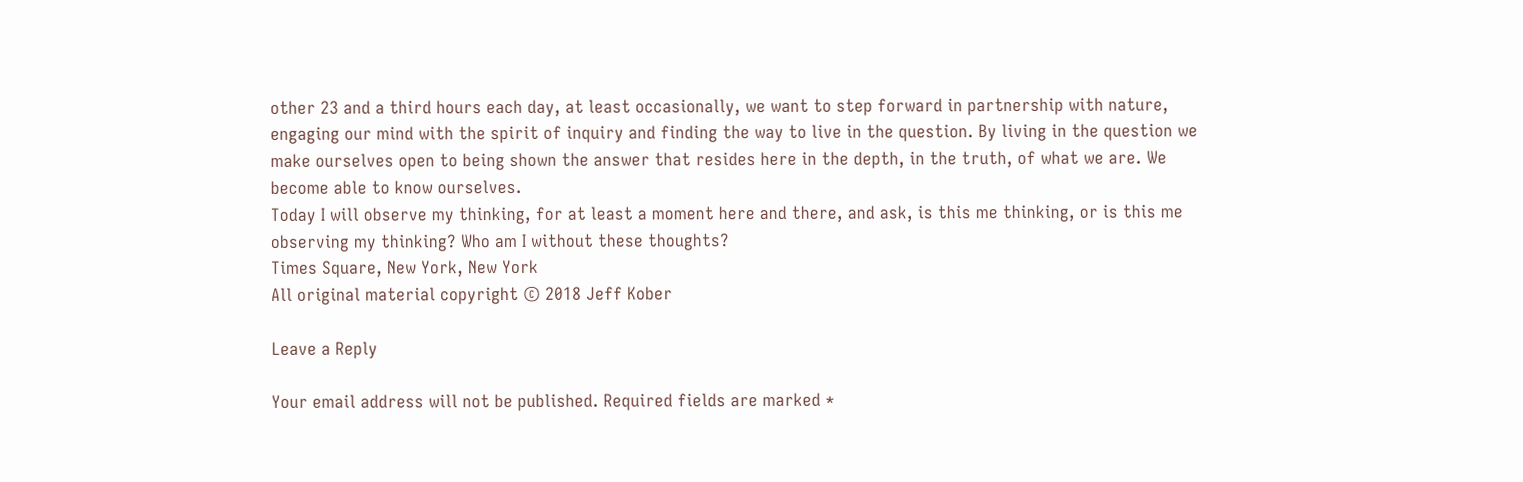other 23 and a third hours each day, at least occasionally, we want to step forward in partnership with nature, engaging our mind with the spirit of inquiry and finding the way to live in the question. By living in the question we make ourselves open to being shown the answer that resides here in the depth, in the truth, of what we are. We become able to know ourselves.
Today I will observe my thinking, for at least a moment here and there, and ask, is this me thinking, or is this me observing my thinking? Who am I without these thoughts?
Times Square, New York, New York
All original material copyright © 2018 Jeff Kober

Leave a Reply

Your email address will not be published. Required fields are marked *